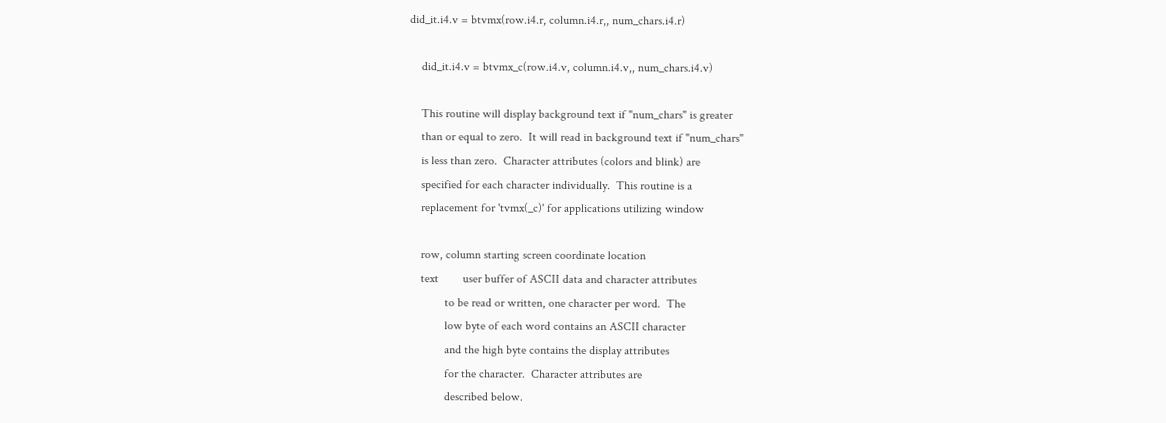did_it.i4.v = btvmx(row.i4.r, column.i4.r,, num_chars.i4.r)

    did_it.i4.v = btvmx_c(row.i4.v, column.i4.v,, num_chars.i4.v)

    This routine will display background text if "num_chars" is greater
    than or equal to zero.  It will read in background text if "num_chars"
    is less than zero.  Character attributes (colors and blink) are
    specified for each character individually.  This routine is a
    replacement for 'tvmx(_c)' for applications utilizing window

    row, column starting screen coordinate location
    text        user buffer of ASCII data and character attributes
            to be read or written, one character per word.  The
            low byte of each word contains an ASCII character
            and the high byte contains the display attributes
            for the character.  Character attributes are
            described below.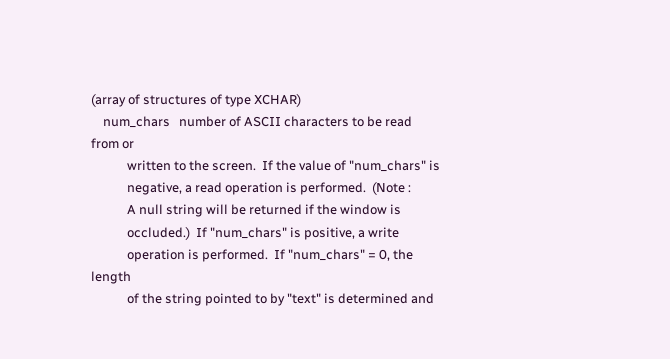(array of structures of type XCHAR)
    num_chars   number of ASCII characters to be read from or
            written to the screen.  If the value of "num_chars" is
            negative, a read operation is performed.  (Note :
            A null string will be returned if the window is
            occluded.)  If "num_chars" is positive, a write
            operation is performed.  If "num_chars" = 0, the length
            of the string pointed to by "text" is determined and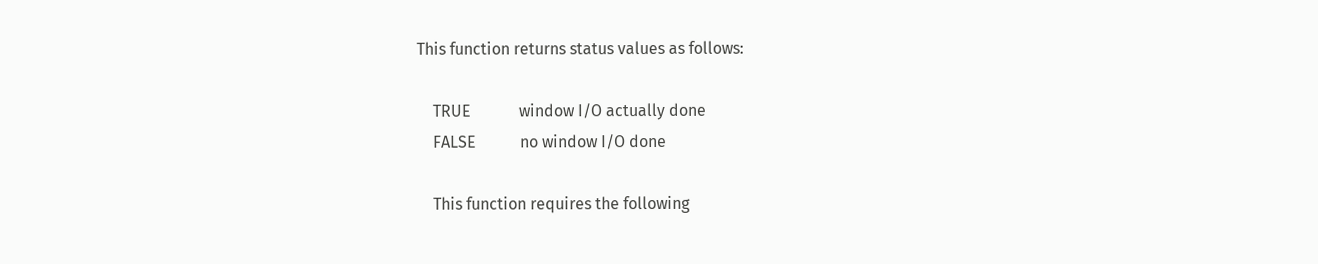This function returns status values as follows:

    TRUE            window I/O actually done
    FALSE           no window I/O done

    This function requires the following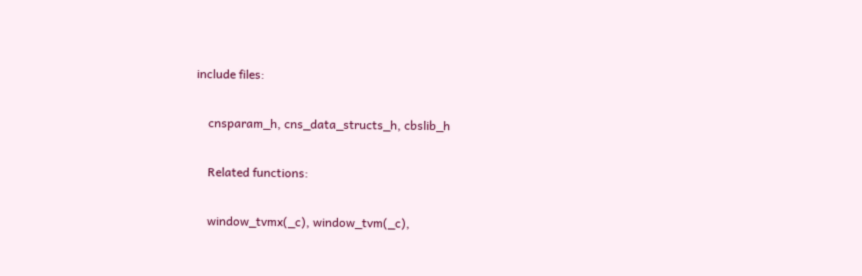include files:

    cnsparam_h, cns_data_structs_h, cbslib_h

    Related functions:

    window_tvmx(_c), window_tvm(_c),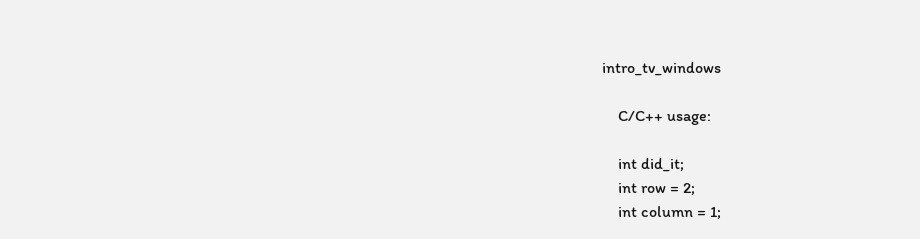intro_tv_windows

    C/C++ usage:

    int did_it;
    int row = 2;
    int column = 1;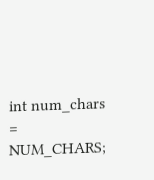int num_chars = NUM_CHARS;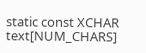static const XCHAR  text[NUM_CHARS]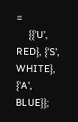=
    {{'U', RED}, {'S', WHITE}, {'A', BLUE}};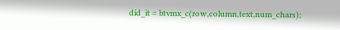did_it = btvmx_c(row,column,text,num_chars);